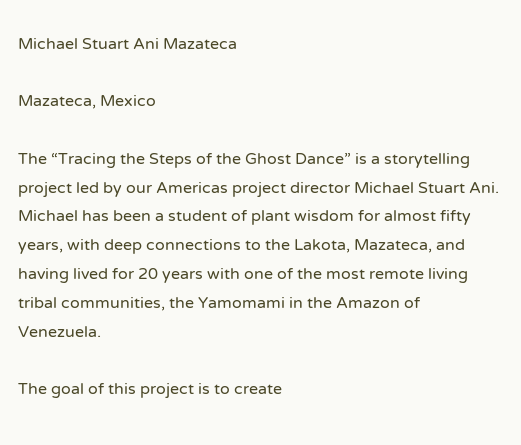Michael Stuart Ani Mazateca

Mazateca, Mexico

The “Tracing the Steps of the Ghost Dance” is a storytelling project led by our Americas project director Michael Stuart Ani. Michael has been a student of plant wisdom for almost fifty years, with deep connections to the Lakota, Mazateca, and having lived for 20 years with one of the most remote living tribal communities, the Yamomami in the Amazon of Venezuela.

The goal of this project is to create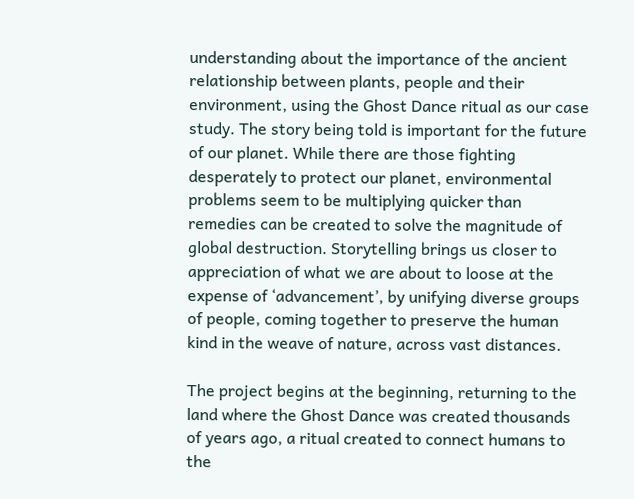understanding about the importance of the ancient relationship between plants, people and their environment, using the Ghost Dance ritual as our case study. The story being told is important for the future of our planet. While there are those fighting desperately to protect our planet, environmental problems seem to be multiplying quicker than remedies can be created to solve the magnitude of global destruction. Storytelling brings us closer to appreciation of what we are about to loose at the expense of ‘advancement’, by unifying diverse groups of people, coming together to preserve the human kind in the weave of nature, across vast distances.

The project begins at the beginning, returning to the land where the Ghost Dance was created thousands of years ago, a ritual created to connect humans to the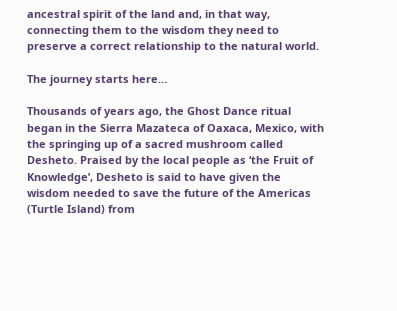ancestral spirit of the land and, in that way, connecting them to the wisdom they need to preserve a correct relationship to the natural world.

The journey starts here…

Thousands of years ago, the Ghost Dance ritual began in the Sierra Mazateca of Oaxaca, Mexico, with the springing up of a sacred mushroom called Desheto. Praised by the local people as ‘the Fruit of Knowledge’, Desheto is said to have given the wisdom needed to save the future of the Americas (Turtle Island) from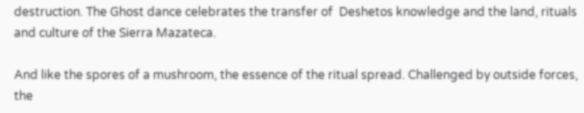destruction. The Ghost dance celebrates the transfer of  Deshetos knowledge and the land, rituals and culture of the Sierra Mazateca.

And like the spores of a mushroom, the essence of the ritual spread. Challenged by outside forces, the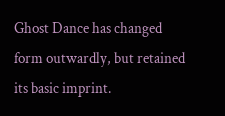Ghost Dance has changed form outwardly, but retained its basic imprint.